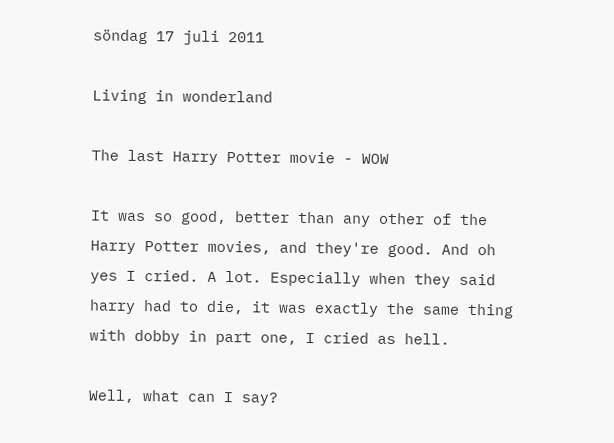söndag 17 juli 2011

Living in wonderland

The last Harry Potter movie - WOW

It was so good, better than any other of the Harry Potter movies, and they're good. And oh yes I cried. A lot. Especially when they said harry had to die, it was exactly the same thing with dobby in part one, I cried as hell.

Well, what can I say?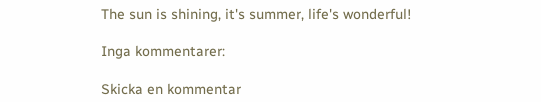The sun is shining, it's summer, life's wonderful!

Inga kommentarer:

Skicka en kommentar